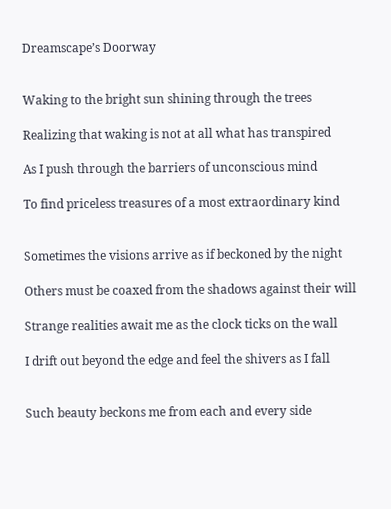Dreamscape’s Doorway


Waking to the bright sun shining through the trees

Realizing that waking is not at all what has transpired

As I push through the barriers of unconscious mind

To find priceless treasures of a most extraordinary kind


Sometimes the visions arrive as if beckoned by the night

Others must be coaxed from the shadows against their will

Strange realities await me as the clock ticks on the wall

I drift out beyond the edge and feel the shivers as I fall


Such beauty beckons me from each and every side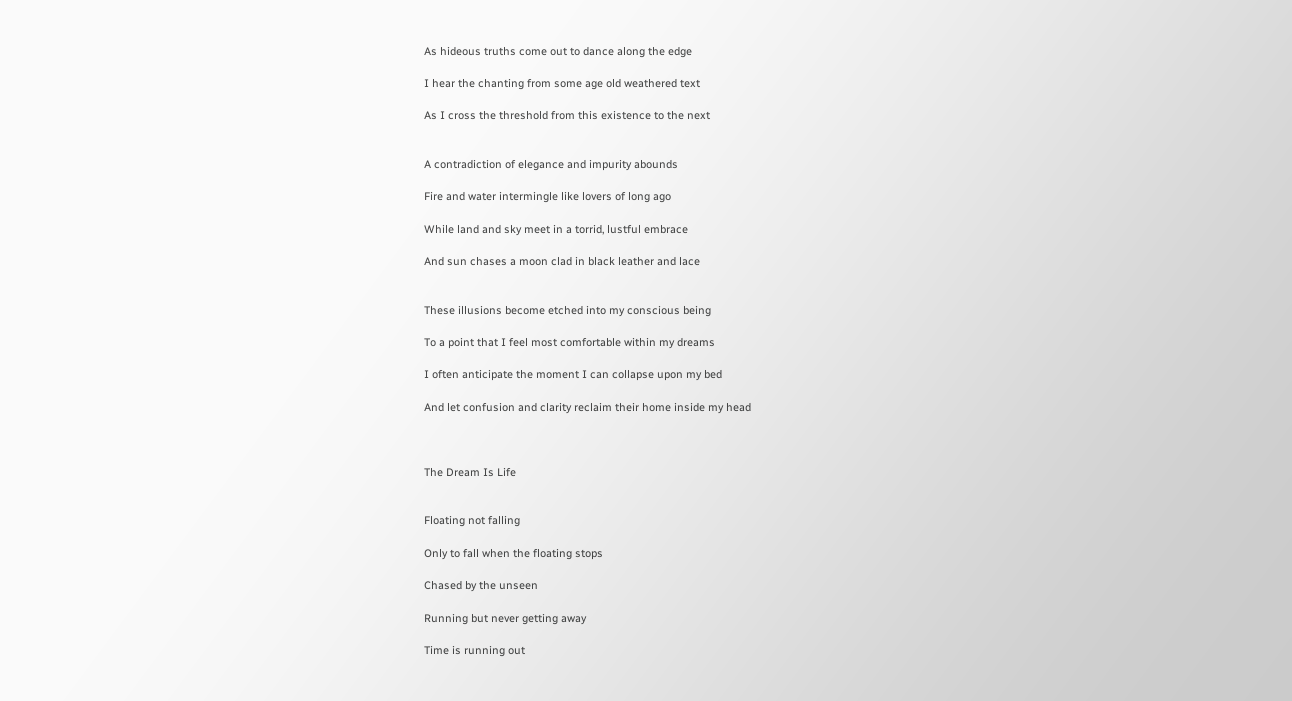As hideous truths come out to dance along the edge

I hear the chanting from some age old weathered text

As I cross the threshold from this existence to the next


A contradiction of elegance and impurity abounds

Fire and water intermingle like lovers of long ago

While land and sky meet in a torrid, lustful embrace

And sun chases a moon clad in black leather and lace


These illusions become etched into my conscious being

To a point that I feel most comfortable within my dreams

I often anticipate the moment I can collapse upon my bed

And let confusion and clarity reclaim their home inside my head



The Dream Is Life


Floating not falling

Only to fall when the floating stops

Chased by the unseen

Running but never getting away

Time is running out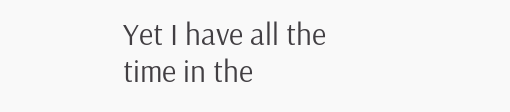Yet I have all the time in the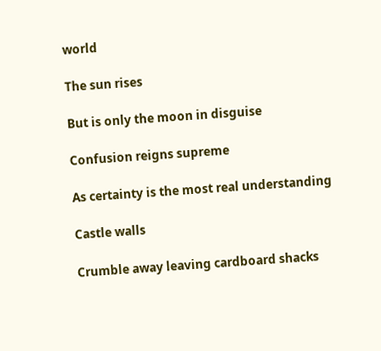world

The sun rises

But is only the moon in disguise

Confusion reigns supreme

As certainty is the most real understanding

Castle walls

Crumble away leaving cardboard shacks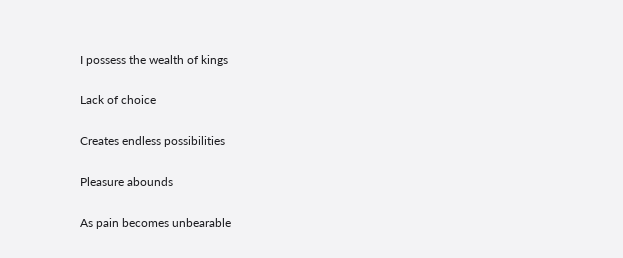I possess the wealth of kings

Lack of choice

Creates endless possibilities

Pleasure abounds

As pain becomes unbearable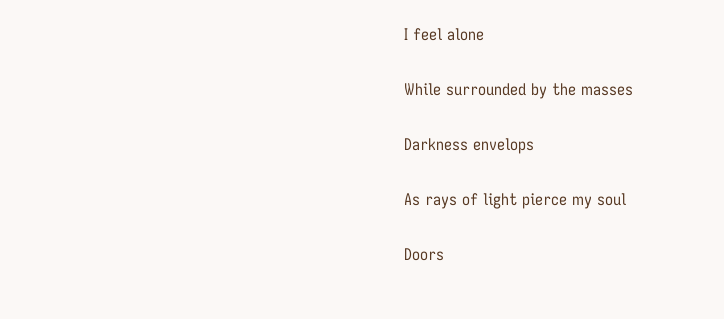I feel alone

While surrounded by the masses

Darkness envelops

As rays of light pierce my soul

Doors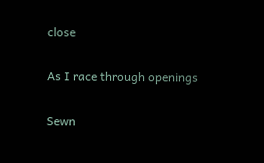close

As I race through openings

Sewn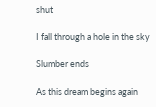shut

I fall through a hole in the sky

Slumber ends

As this dream begins again